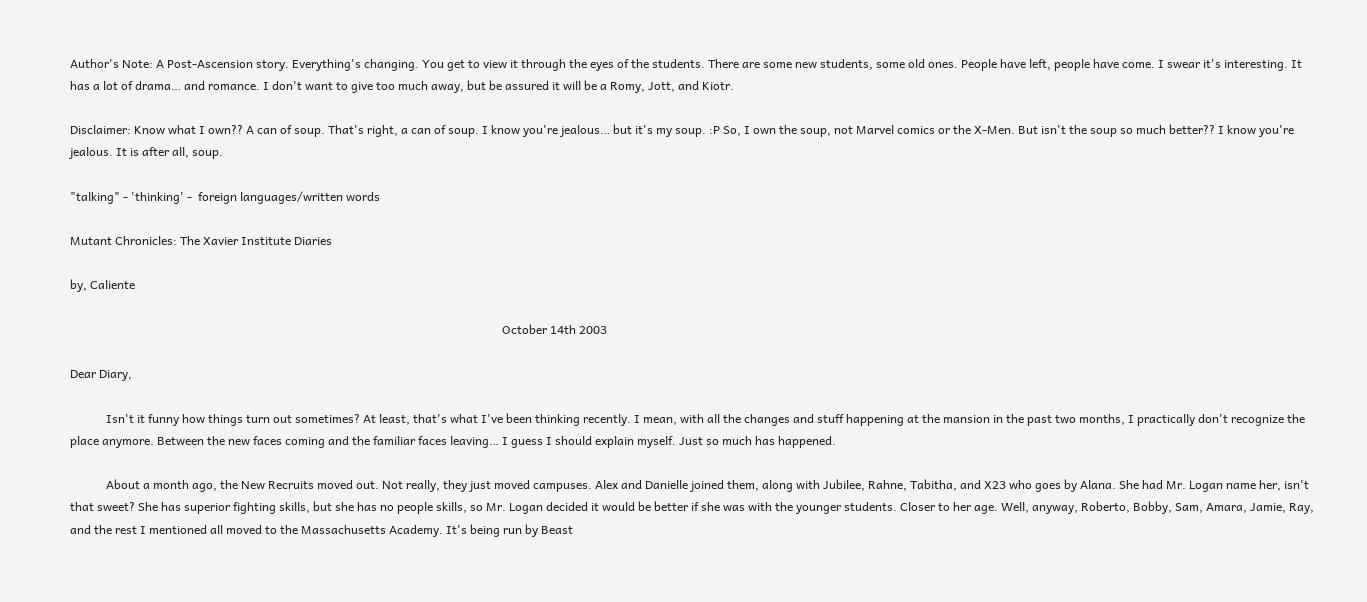Author's Note: A Post-Ascension story. Everything's changing. You get to view it through the eyes of the students. There are some new students, some old ones. People have left, people have come. I swear it's interesting. It has a lot of drama… and romance. I don't want to give too much away, but be assured it will be a Romy, Jott, and Kiotr.

Disclaimer: Know what I own?? A can of soup. That's right, a can of soup. I know you're jealous… but it's my soup. :P So, I own the soup, not Marvel comics or the X-Men. But isn't the soup so much better?? I know you're jealous. It is after all, soup.

"talking" - 'thinking' -  foreign languages/written words

Mutant Chronicles: The Xavier Institute Diaries

by, Caliente

                                                                                                                                                October 14th 2003

Dear Diary,

            Isn't it funny how things turn out sometimes? At least, that's what I've been thinking recently. I mean, with all the changes and stuff happening at the mansion in the past two months, I practically don't recognize the place anymore. Between the new faces coming and the familiar faces leaving… I guess I should explain myself. Just so much has happened.

            About a month ago, the New Recruits moved out. Not really, they just moved campuses. Alex and Danielle joined them, along with Jubilee, Rahne, Tabitha, and X23 who goes by Alana. She had Mr. Logan name her, isn't that sweet? She has superior fighting skills, but she has no people skills, so Mr. Logan decided it would be better if she was with the younger students. Closer to her age. Well, anyway, Roberto, Bobby, Sam, Amara, Jamie, Ray, and the rest I mentioned all moved to the Massachusetts Academy. It's being run by Beast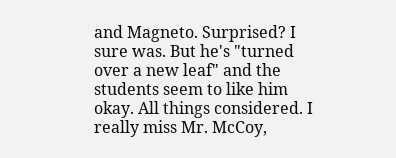and Magneto. Surprised? I sure was. But he's "turned over a new leaf" and the students seem to like him okay. All things considered. I really miss Mr. McCoy,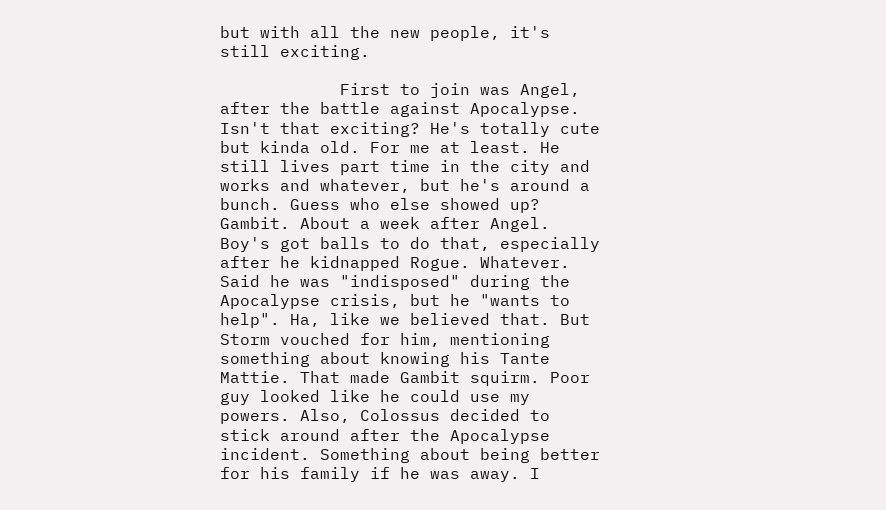but with all the new people, it's still exciting.

            First to join was Angel, after the battle against Apocalypse. Isn't that exciting? He's totally cute but kinda old. For me at least. He still lives part time in the city and works and whatever, but he's around a bunch. Guess who else showed up? Gambit. About a week after Angel. Boy's got balls to do that, especially after he kidnapped Rogue. Whatever. Said he was "indisposed" during the Apocalypse crisis, but he "wants to help". Ha, like we believed that. But Storm vouched for him, mentioning something about knowing his Tante Mattie. That made Gambit squirm. Poor guy looked like he could use my powers. Also, Colossus decided to stick around after the Apocalypse incident. Something about being better for his family if he was away. I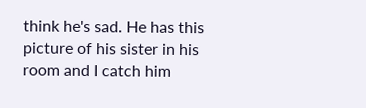think he's sad. He has this picture of his sister in his room and I catch him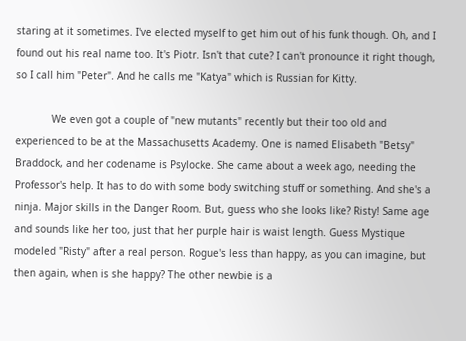staring at it sometimes. I've elected myself to get him out of his funk though. Oh, and I found out his real name too. It's Piotr. Isn't that cute? I can't pronounce it right though, so I call him "Peter". And he calls me "Katya" which is Russian for Kitty.

            We even got a couple of "new mutants" recently but their too old and experienced to be at the Massachusetts Academy. One is named Elisabeth "Betsy" Braddock, and her codename is Psylocke. She came about a week ago, needing the Professor's help. It has to do with some body switching stuff or something. And she's a ninja. Major skills in the Danger Room. But, guess who she looks like? Risty! Same age and sounds like her too, just that her purple hair is waist length. Guess Mystique modeled "Risty" after a real person. Rogue's less than happy, as you can imagine, but then again, when is she happy? The other newbie is a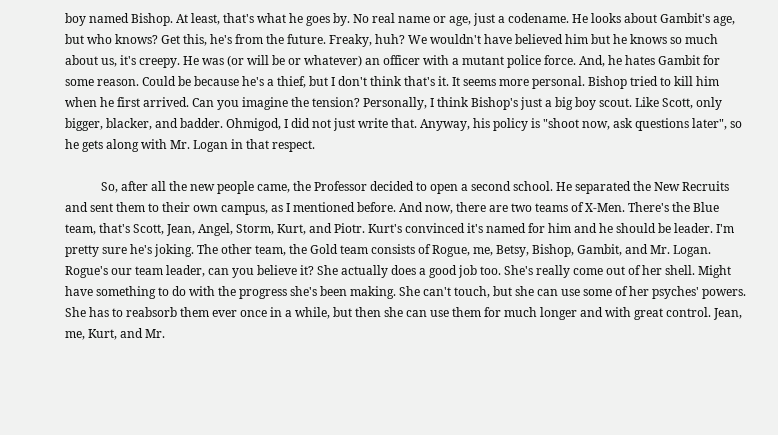boy named Bishop. At least, that's what he goes by. No real name or age, just a codename. He looks about Gambit's age, but who knows? Get this, he's from the future. Freaky, huh? We wouldn't have believed him but he knows so much about us, it's creepy. He was (or will be or whatever) an officer with a mutant police force. And, he hates Gambit for some reason. Could be because he's a thief, but I don't think that's it. It seems more personal. Bishop tried to kill him when he first arrived. Can you imagine the tension? Personally, I think Bishop's just a big boy scout. Like Scott, only bigger, blacker, and badder. Ohmigod, I did not just write that. Anyway, his policy is "shoot now, ask questions later", so he gets along with Mr. Logan in that respect.

            So, after all the new people came, the Professor decided to open a second school. He separated the New Recruits and sent them to their own campus, as I mentioned before. And now, there are two teams of X-Men. There's the Blue team, that's Scott, Jean, Angel, Storm, Kurt, and Piotr. Kurt's convinced it's named for him and he should be leader. I'm pretty sure he's joking. The other team, the Gold team consists of Rogue, me, Betsy, Bishop, Gambit, and Mr. Logan. Rogue's our team leader, can you believe it? She actually does a good job too. She's really come out of her shell. Might have something to do with the progress she's been making. She can't touch, but she can use some of her psyches' powers. She has to reabsorb them ever once in a while, but then she can use them for much longer and with great control. Jean, me, Kurt, and Mr.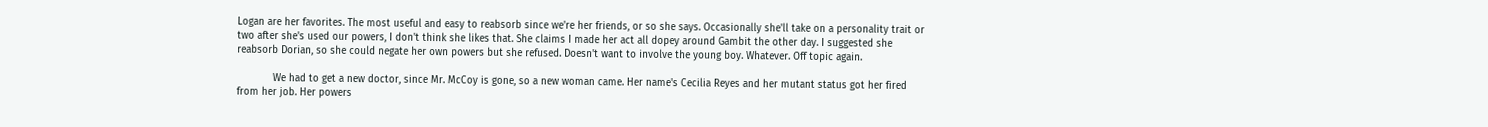Logan are her favorites. The most useful and easy to reabsorb since we're her friends, or so she says. Occasionally she'll take on a personality trait or two after she's used our powers, I don't think she likes that. She claims I made her act all dopey around Gambit the other day. I suggested she reabsorb Dorian, so she could negate her own powers but she refused. Doesn't want to involve the young boy. Whatever. Off topic again.

            We had to get a new doctor, since Mr. McCoy is gone, so a new woman came. Her name's Cecilia Reyes and her mutant status got her fired from her job. Her powers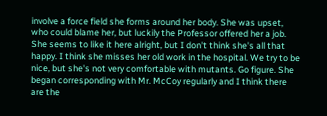involve a force field she forms around her body. She was upset, who could blame her, but luckily the Professor offered her a job. She seems to like it here alright, but I don't think she's all that happy. I think she misses her old work in the hospital. We try to be nice, but she's not very comfortable with mutants. Go figure. She began corresponding with Mr. McCoy regularly and I think there are the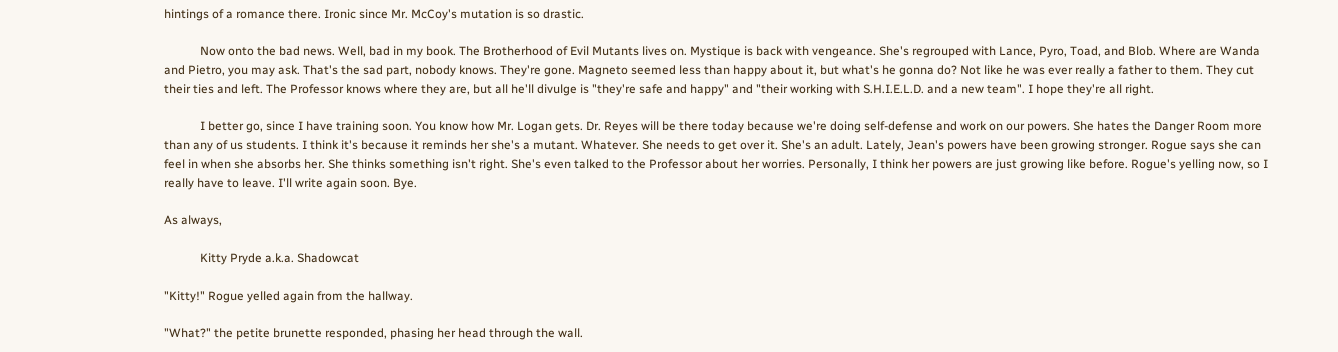hintings of a romance there. Ironic since Mr. McCoy's mutation is so drastic.

            Now onto the bad news. Well, bad in my book. The Brotherhood of Evil Mutants lives on. Mystique is back with vengeance. She's regrouped with Lance, Pyro, Toad, and Blob. Where are Wanda and Pietro, you may ask. That's the sad part, nobody knows. They're gone. Magneto seemed less than happy about it, but what's he gonna do? Not like he was ever really a father to them. They cut their ties and left. The Professor knows where they are, but all he'll divulge is "they're safe and happy" and "their working with S.H.I.E.L.D. and a new team". I hope they're all right.

            I better go, since I have training soon. You know how Mr. Logan gets. Dr. Reyes will be there today because we're doing self-defense and work on our powers. She hates the Danger Room more than any of us students. I think it's because it reminds her she's a mutant. Whatever. She needs to get over it. She's an adult. Lately, Jean's powers have been growing stronger. Rogue says she can feel in when she absorbs her. She thinks something isn't right. She's even talked to the Professor about her worries. Personally, I think her powers are just growing like before. Rogue's yelling now, so I really have to leave. I'll write again soon. Bye.

As always,

            Kitty Pryde a.k.a. Shadowcat

"Kitty!" Rogue yelled again from the hallway.

"What?" the petite brunette responded, phasing her head through the wall.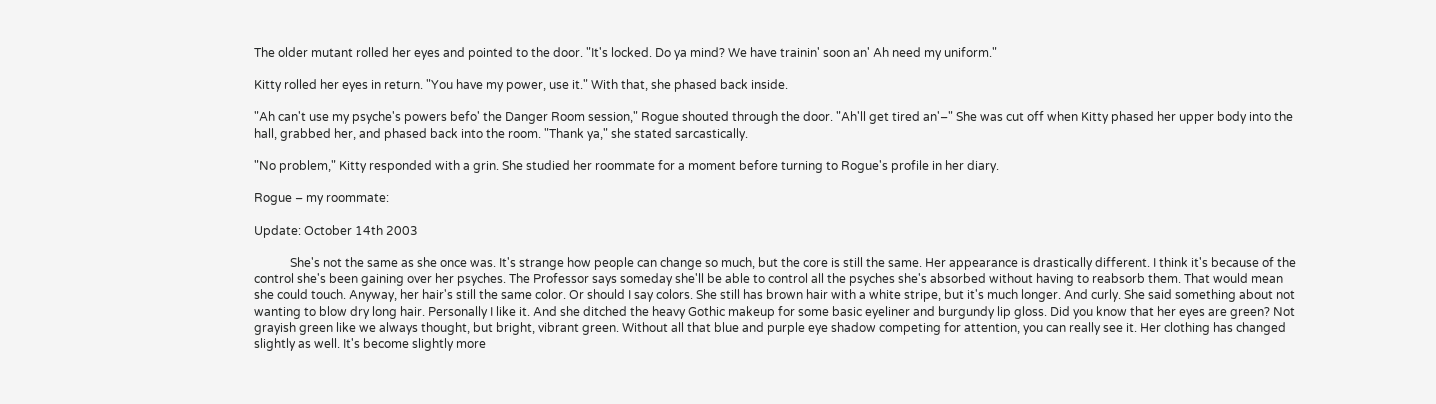The older mutant rolled her eyes and pointed to the door. "It's locked. Do ya mind? We have trainin' soon an' Ah need my uniform."

Kitty rolled her eyes in return. "You have my power, use it." With that, she phased back inside.

"Ah can't use my psyche's powers befo' the Danger Room session," Rogue shouted through the door. "Ah'll get tired an'–" She was cut off when Kitty phased her upper body into the hall, grabbed her, and phased back into the room. "Thank ya," she stated sarcastically.

"No problem," Kitty responded with a grin. She studied her roommate for a moment before turning to Rogue's profile in her diary.

Rogue – my roommate:

Update: October 14th 2003

            She's not the same as she once was. It's strange how people can change so much, but the core is still the same. Her appearance is drastically different. I think it's because of the control she's been gaining over her psyches. The Professor says someday she'll be able to control all the psyches she's absorbed without having to reabsorb them. That would mean she could touch. Anyway, her hair's still the same color. Or should I say colors. She still has brown hair with a white stripe, but it's much longer. And curly. She said something about not wanting to blow dry long hair. Personally I like it. And she ditched the heavy Gothic makeup for some basic eyeliner and burgundy lip gloss. Did you know that her eyes are green? Not grayish green like we always thought, but bright, vibrant green. Without all that blue and purple eye shadow competing for attention, you can really see it. Her clothing has changed slightly as well. It's become slightly more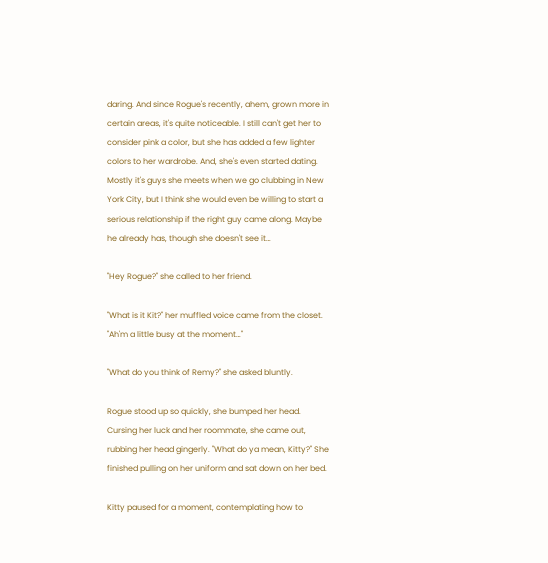daring. And since Rogue's recently, ahem, grown more in certain areas, it's quite noticeable. I still can't get her to consider pink a color, but she has added a few lighter colors to her wardrobe. And, she's even started dating. Mostly it's guys she meets when we go clubbing in New York City, but I think she would even be willing to start a serious relationship if the right guy came along. Maybe he already has, though she doesn't see it…

"Hey Rogue?" she called to her friend.

"What is it Kit?" her muffled voice came from the closet. "Ah'm a little busy at the moment…"

"What do you think of Remy?" she asked bluntly.

Rogue stood up so quickly, she bumped her head. Cursing her luck and her roommate, she came out, rubbing her head gingerly. "What do ya mean, Kitty?" She finished pulling on her uniform and sat down on her bed.

Kitty paused for a moment, contemplating how to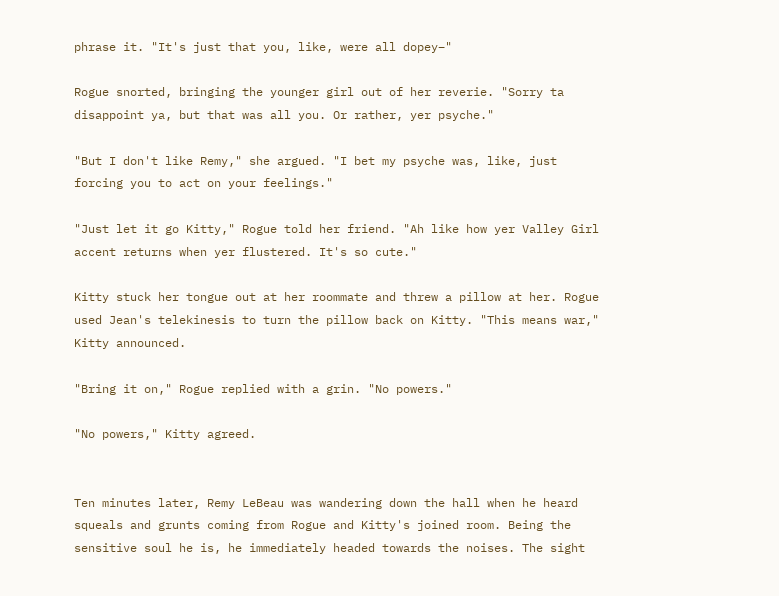phrase it. "It's just that you, like, were all dopey–"

Rogue snorted, bringing the younger girl out of her reverie. "Sorry ta disappoint ya, but that was all you. Or rather, yer psyche."

"But I don't like Remy," she argued. "I bet my psyche was, like, just forcing you to act on your feelings."

"Just let it go Kitty," Rogue told her friend. "Ah like how yer Valley Girl accent returns when yer flustered. It's so cute."

Kitty stuck her tongue out at her roommate and threw a pillow at her. Rogue used Jean's telekinesis to turn the pillow back on Kitty. "This means war," Kitty announced.

"Bring it on," Rogue replied with a grin. "No powers."

"No powers," Kitty agreed.


Ten minutes later, Remy LeBeau was wandering down the hall when he heard squeals and grunts coming from Rogue and Kitty's joined room. Being the sensitive soul he is, he immediately headed towards the noises. The sight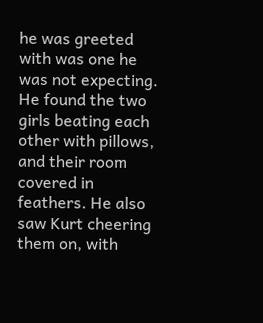he was greeted with was one he was not expecting. He found the two girls beating each other with pillows, and their room covered in feathers. He also saw Kurt cheering them on, with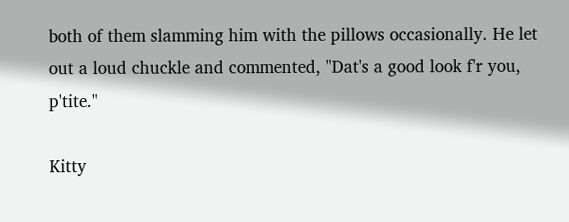both of them slamming him with the pillows occasionally. He let out a loud chuckle and commented, "Dat's a good look f'r you, p'tite."

Kitty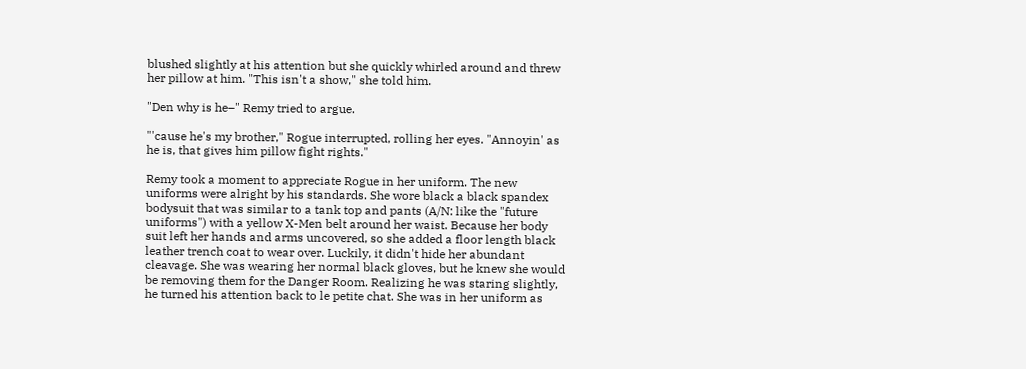blushed slightly at his attention but she quickly whirled around and threw her pillow at him. "This isn't a show," she told him.

"Den why is he–" Remy tried to argue.

"'cause he's my brother," Rogue interrupted, rolling her eyes. "Annoyin' as he is, that gives him pillow fight rights."

Remy took a moment to appreciate Rogue in her uniform. The new uniforms were alright by his standards. She wore black a black spandex bodysuit that was similar to a tank top and pants (A/N: like the "future uniforms") with a yellow X-Men belt around her waist. Because her body suit left her hands and arms uncovered, so she added a floor length black leather trench coat to wear over. Luckily, it didn't hide her abundant cleavage. She was wearing her normal black gloves, but he knew she would be removing them for the Danger Room. Realizing he was staring slightly, he turned his attention back to le petite chat. She was in her uniform as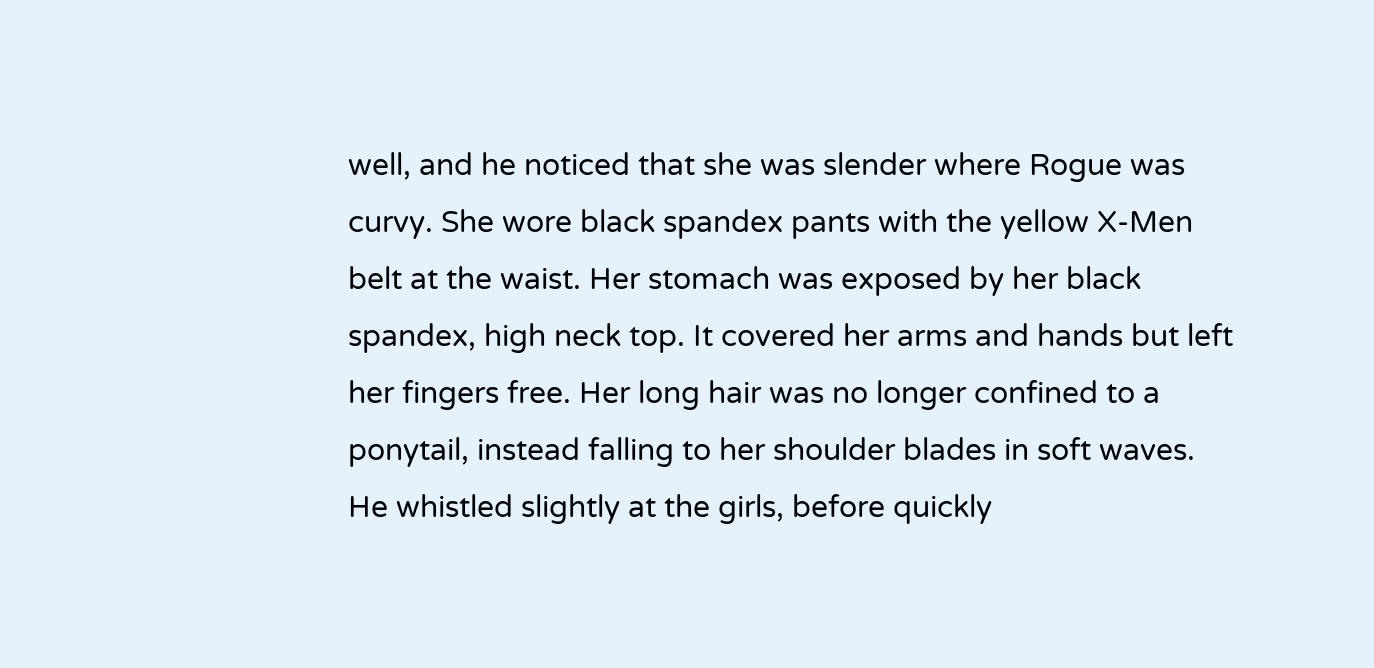well, and he noticed that she was slender where Rogue was curvy. She wore black spandex pants with the yellow X-Men belt at the waist. Her stomach was exposed by her black spandex, high neck top. It covered her arms and hands but left her fingers free. Her long hair was no longer confined to a ponytail, instead falling to her shoulder blades in soft waves. He whistled slightly at the girls, before quickly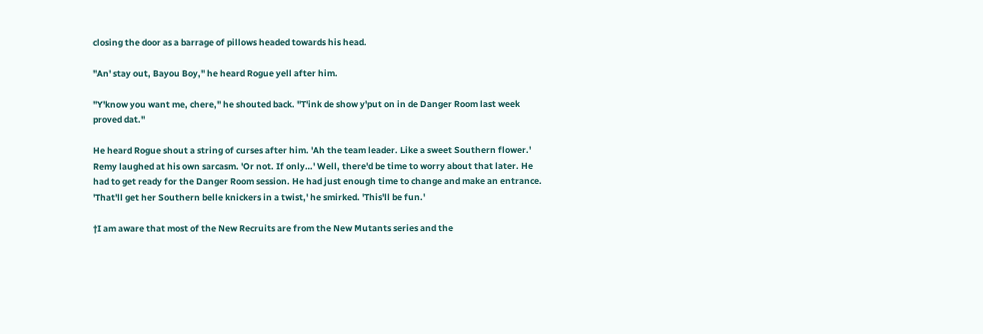closing the door as a barrage of pillows headed towards his head.

"An' stay out, Bayou Boy," he heard Rogue yell after him.

"Y'know you want me, chere," he shouted back. "T'ink de show y'put on in de Danger Room last week proved dat."

He heard Rogue shout a string of curses after him. 'Ah the team leader. Like a sweet Southern flower.' Remy laughed at his own sarcasm. 'Or not. If only…' Well, there'd be time to worry about that later. He had to get ready for the Danger Room session. He had just enough time to change and make an entrance. 'That'll get her Southern belle knickers in a twist,' he smirked. 'This'll be fun.'

†I am aware that most of the New Recruits are from the New Mutants series and the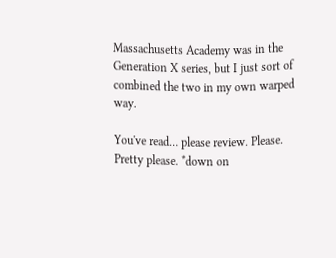Massachusetts Academy was in the Generation X series, but I just sort of combined the two in my own warped way.

You've read… please review. Please. Pretty please. *down on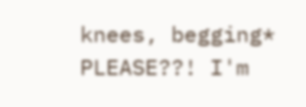knees, begging* PLEASE??! I'm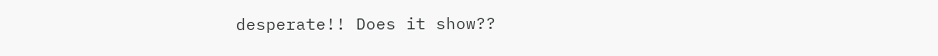desperate!! Does it show??